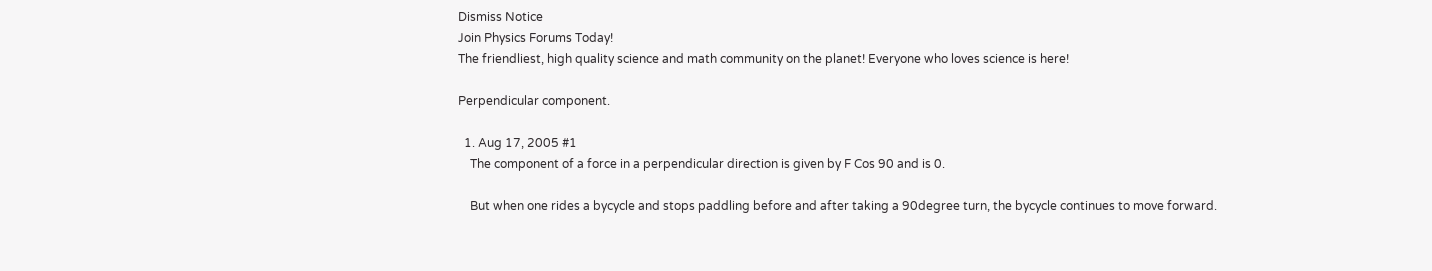Dismiss Notice
Join Physics Forums Today!
The friendliest, high quality science and math community on the planet! Everyone who loves science is here!

Perpendicular component.

  1. Aug 17, 2005 #1
    The component of a force in a perpendicular direction is given by F Cos 90 and is 0.

    But when one rides a bycycle and stops paddling before and after taking a 90degree turn, the bycycle continues to move forward.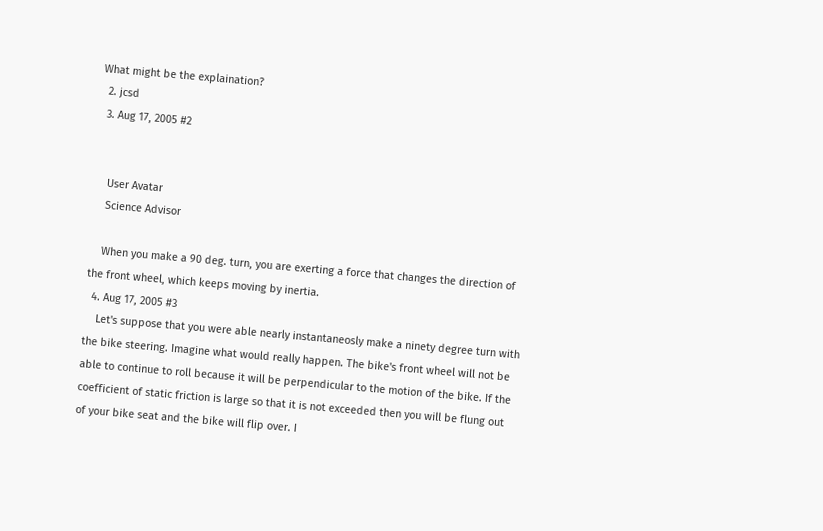What might be the explaination?
  2. jcsd
  3. Aug 17, 2005 #2


    User Avatar
    Science Advisor

    When you make a 90 deg. turn, you are exerting a force that changes the direction of the front wheel, which keeps moving by inertia.
  4. Aug 17, 2005 #3
    Let's suppose that you were able nearly instantaneosly make a ninety degree turn with the bike steering. Imagine what would really happen. The bike's front wheel will not be able to continue to roll because it will be perpendicular to the motion of the bike. If the coefficient of static friction is large so that it is not exceeded then you will be flung out of your bike seat and the bike will flip over. I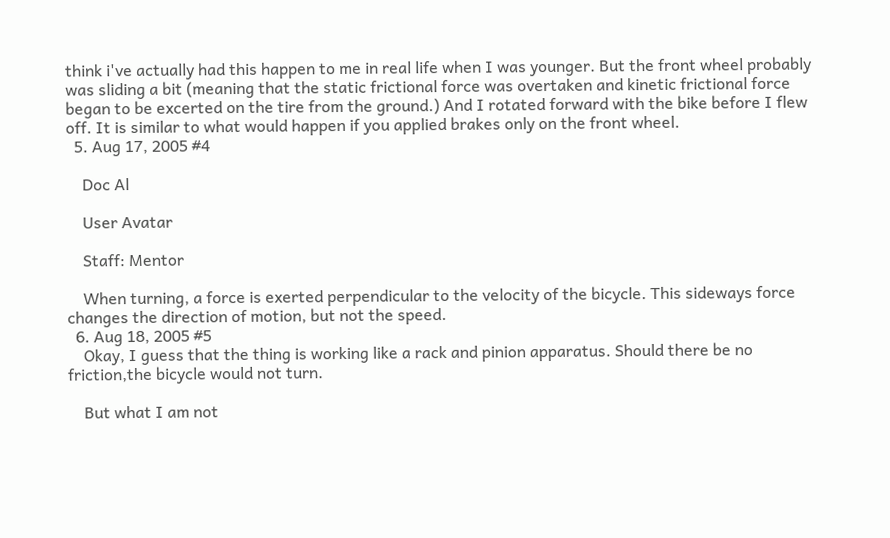think i've actually had this happen to me in real life when I was younger. But the front wheel probably was sliding a bit (meaning that the static frictional force was overtaken and kinetic frictional force began to be excerted on the tire from the ground.) And I rotated forward with the bike before I flew off. It is similar to what would happen if you applied brakes only on the front wheel.
  5. Aug 17, 2005 #4

    Doc Al

    User Avatar

    Staff: Mentor

    When turning, a force is exerted perpendicular to the velocity of the bicycle. This sideways force changes the direction of motion, but not the speed.
  6. Aug 18, 2005 #5
    Okay, I guess that the thing is working like a rack and pinion apparatus. Should there be no friction,the bicycle would not turn.

    But what I am not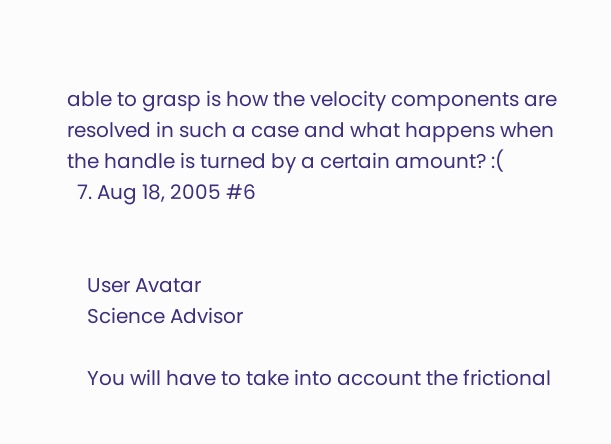able to grasp is how the velocity components are resolved in such a case and what happens when the handle is turned by a certain amount? :(
  7. Aug 18, 2005 #6


    User Avatar
    Science Advisor

    You will have to take into account the frictional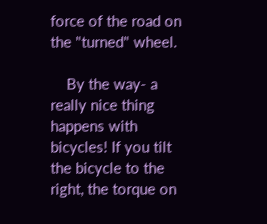force of the road on the "turned" wheel.

    By the way- a really nice thing happens with bicycles! If you tilt the bicycle to the right, the torque on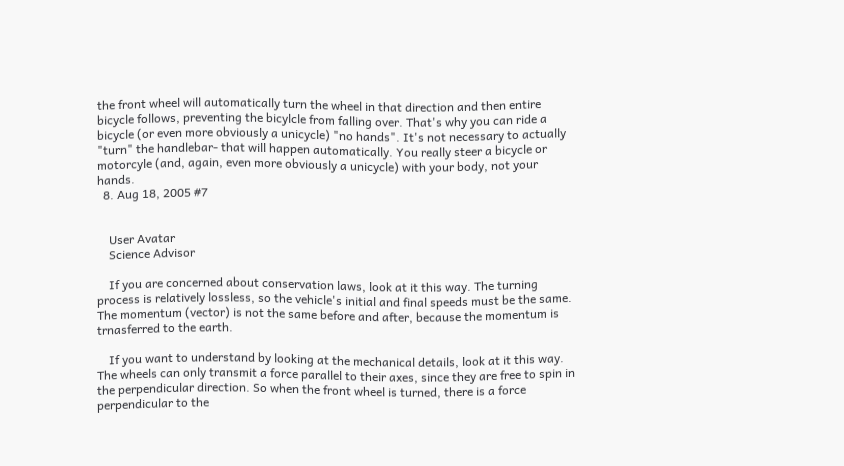the front wheel will automatically turn the wheel in that direction and then entire bicycle follows, preventing the bicylcle from falling over. That's why you can ride a bicycle (or even more obviously a unicycle) "no hands". It's not necessary to actually "turn" the handlebar- that will happen automatically. You really steer a bicycle or motorcyle (and, again, even more obviously a unicycle) with your body, not your hands.
  8. Aug 18, 2005 #7


    User Avatar
    Science Advisor

    If you are concerned about conservation laws, look at it this way. The turning process is relatively lossless, so the vehicle's initial and final speeds must be the same. The momentum (vector) is not the same before and after, because the momentum is trnasferred to the earth.

    If you want to understand by looking at the mechanical details, look at it this way. The wheels can only transmit a force parallel to their axes, since they are free to spin in the perpendicular direction. So when the front wheel is turned, there is a force perpendicular to the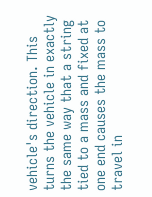vehicle's direction. This turns the vehicle in exactly the same way that a string tied to a mass and fixed at one end causes the mass to travel in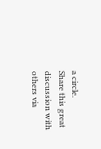a circle.
Share this great discussion with others via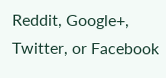Reddit, Google+, Twitter, or Facebook